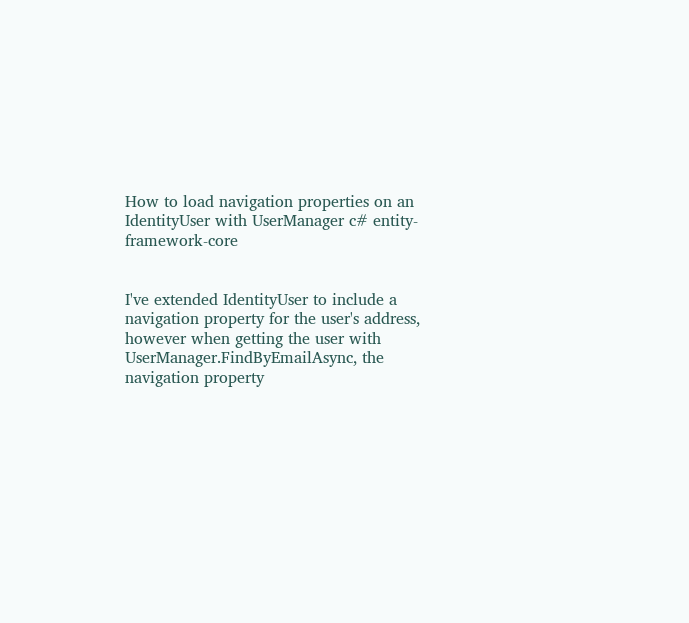How to load navigation properties on an IdentityUser with UserManager c# entity-framework-core


I've extended IdentityUser to include a navigation property for the user's address, however when getting the user with UserManager.FindByEmailAsync, the navigation property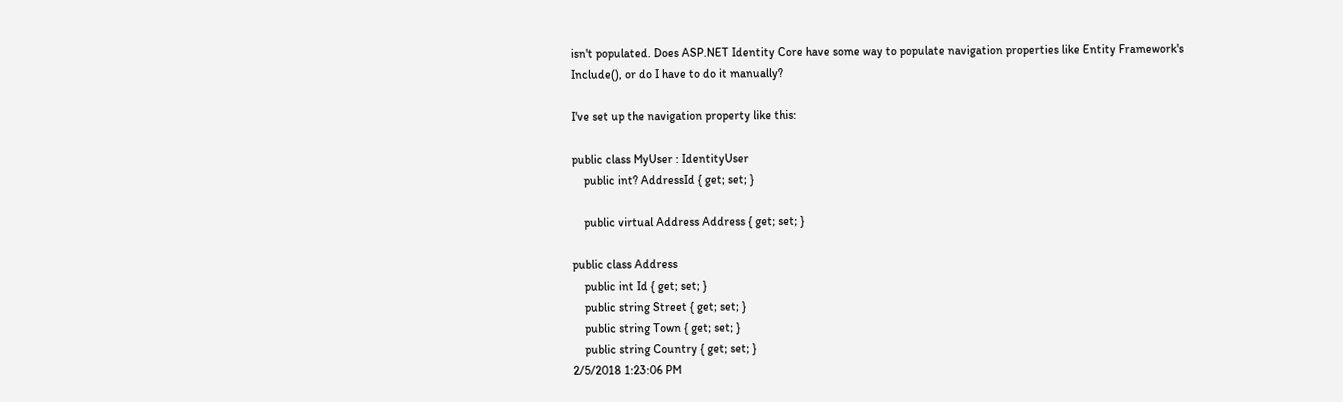isn't populated. Does ASP.NET Identity Core have some way to populate navigation properties like Entity Framework's Include(), or do I have to do it manually?

I've set up the navigation property like this:

public class MyUser : IdentityUser
    public int? AddressId { get; set; }

    public virtual Address Address { get; set; }

public class Address
    public int Id { get; set; }
    public string Street { get; set; }
    public string Town { get; set; }
    public string Country { get; set; }
2/5/2018 1:23:06 PM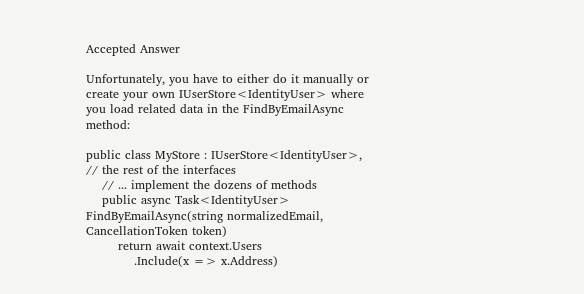Accepted Answer

Unfortunately, you have to either do it manually or create your own IUserStore<IdentityUser> where you load related data in the FindByEmailAsync method:

public class MyStore : IUserStore<IdentityUser>, // the rest of the interfaces
    // ... implement the dozens of methods
    public async Task<IdentityUser> FindByEmailAsync(string normalizedEmail, CancellationToken token)
        return await context.Users
            .Include(x => x.Address)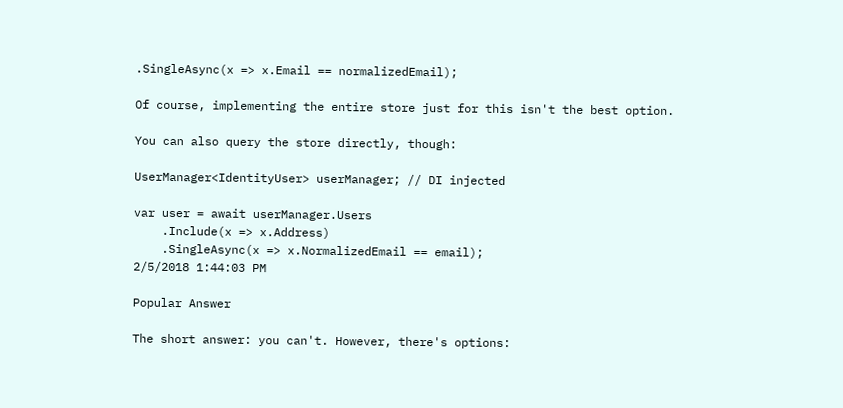.SingleAsync(x => x.Email == normalizedEmail);

Of course, implementing the entire store just for this isn't the best option.

You can also query the store directly, though:

UserManager<IdentityUser> userManager; // DI injected

var user = await userManager.Users
    .Include(x => x.Address)
    .SingleAsync(x => x.NormalizedEmail == email);
2/5/2018 1:44:03 PM

Popular Answer

The short answer: you can't. However, there's options: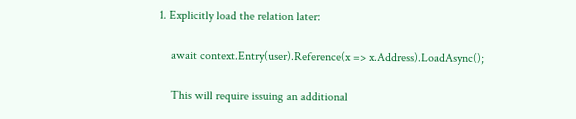1. Explicitly load the relation later:

    await context.Entry(user).Reference(x => x.Address).LoadAsync();

    This will require issuing an additional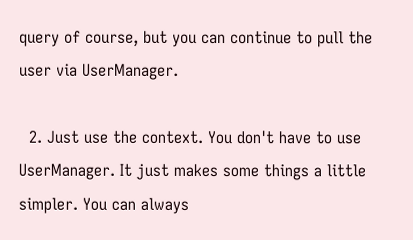query of course, but you can continue to pull the user via UserManager.

  2. Just use the context. You don't have to use UserManager. It just makes some things a little simpler. You can always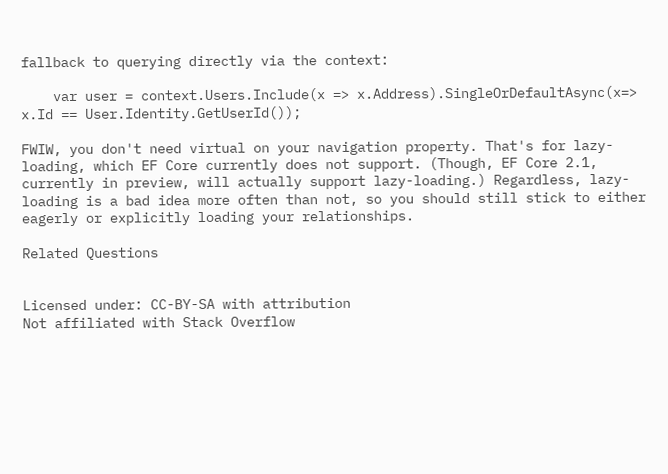fallback to querying directly via the context:

    var user = context.Users.Include(x => x.Address).SingleOrDefaultAsync(x=> x.Id == User.Identity.GetUserId());

FWIW, you don't need virtual on your navigation property. That's for lazy-loading, which EF Core currently does not support. (Though, EF Core 2.1, currently in preview, will actually support lazy-loading.) Regardless, lazy-loading is a bad idea more often than not, so you should still stick to either eagerly or explicitly loading your relationships.

Related Questions


Licensed under: CC-BY-SA with attribution
Not affiliated with Stack Overflow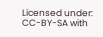Licensed under: CC-BY-SA with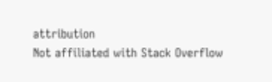attribution
Not affiliated with Stack Overflow